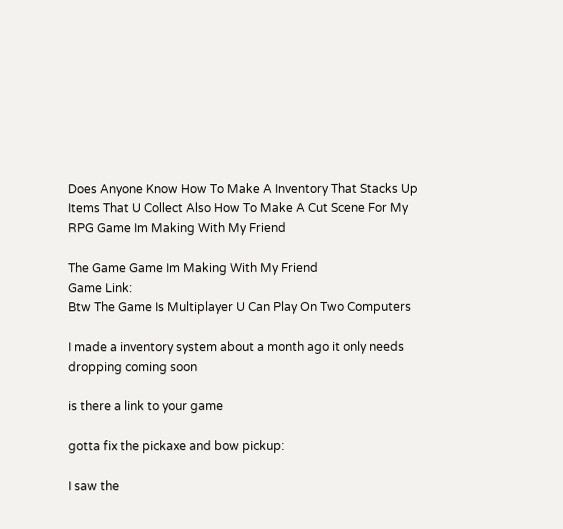Does Anyone Know How To Make A Inventory That Stacks Up Items That U Collect Also How To Make A Cut Scene For My RPG Game Im Making With My Friend

The Game Game Im Making With My Friend
Game Link:
Btw The Game Is Multiplayer U Can Play On Two Computers

I made a inventory system about a month ago it only needs dropping coming soon

is there a link to your game

gotta fix the pickaxe and bow pickup:

I saw the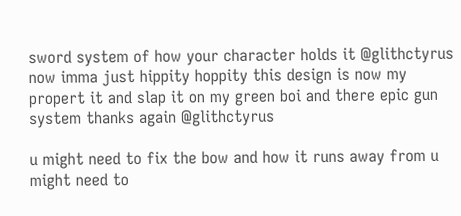sword system of how your character holds it @glithctyrus now imma just hippity hoppity this design is now my propert it and slap it on my green boi and there epic gun system thanks again @glithctyrus

u might need to fix the bow and how it runs away from u might need to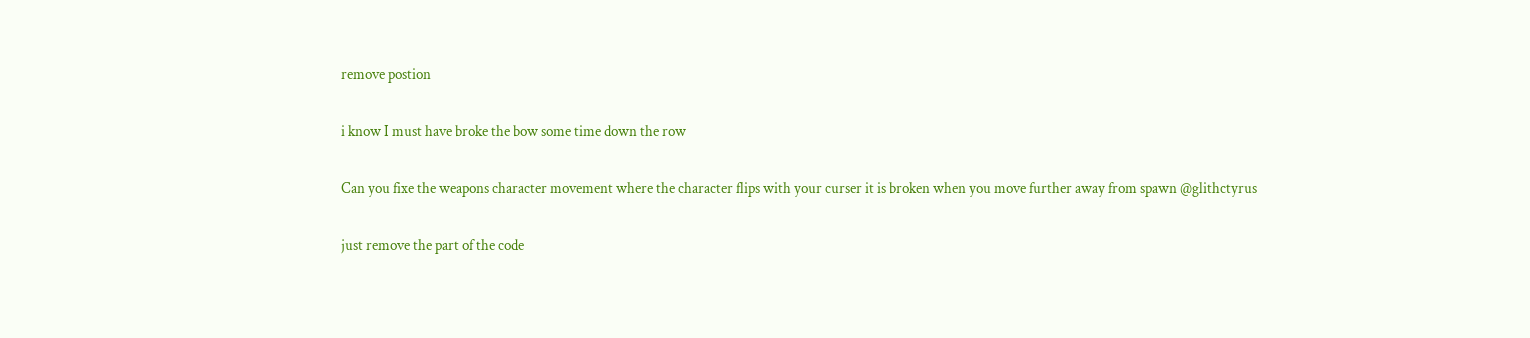remove postion

i know I must have broke the bow some time down the row

Can you fixe the weapons character movement where the character flips with your curser it is broken when you move further away from spawn @glithctyrus

just remove the part of the code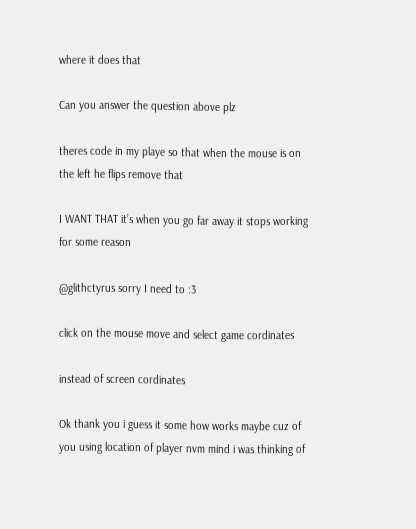where it does that

Can you answer the question above plz

theres code in my playe so that when the mouse is on the left he flips remove that

I WANT THAT it’s when you go far away it stops working for some reason

@glithctyrus sorry I need to :3

click on the mouse move and select game cordinates

instead of screen cordinates

Ok thank you i guess it some how works maybe cuz of you using location of player nvm mind i was thinking of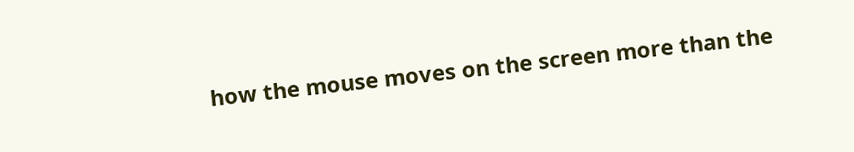how the mouse moves on the screen more than the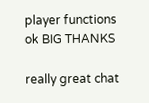player functions ok BIG THANKS

really great chat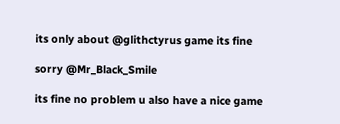its only about @glithctyrus game its fine

sorry @Mr_Black_Smile

its fine no problem u also have a nice game